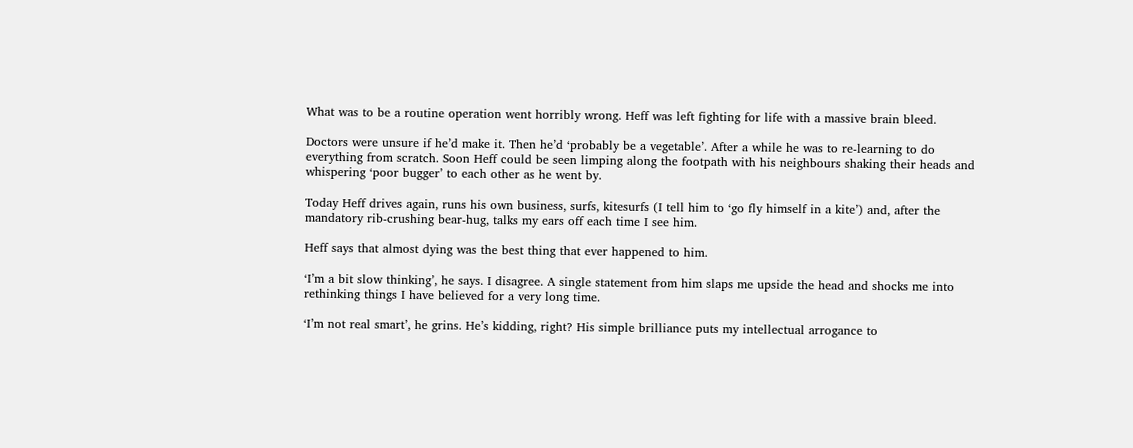What was to be a routine operation went horribly wrong. Heff was left fighting for life with a massive brain bleed.

Doctors were unsure if he’d make it. Then he’d ‘probably be a vegetable’. After a while he was to re-learning to do everything from scratch. Soon Heff could be seen limping along the footpath with his neighbours shaking their heads and whispering ‘poor bugger’ to each other as he went by.

Today Heff drives again, runs his own business, surfs, kitesurfs (I tell him to ‘go fly himself in a kite’) and, after the mandatory rib-crushing bear-hug, talks my ears off each time I see him.

Heff says that almost dying was the best thing that ever happened to him.

‘I’m a bit slow thinking’, he says. I disagree. A single statement from him slaps me upside the head and shocks me into rethinking things I have believed for a very long time.

‘I’m not real smart’, he grins. He’s kidding, right? His simple brilliance puts my intellectual arrogance to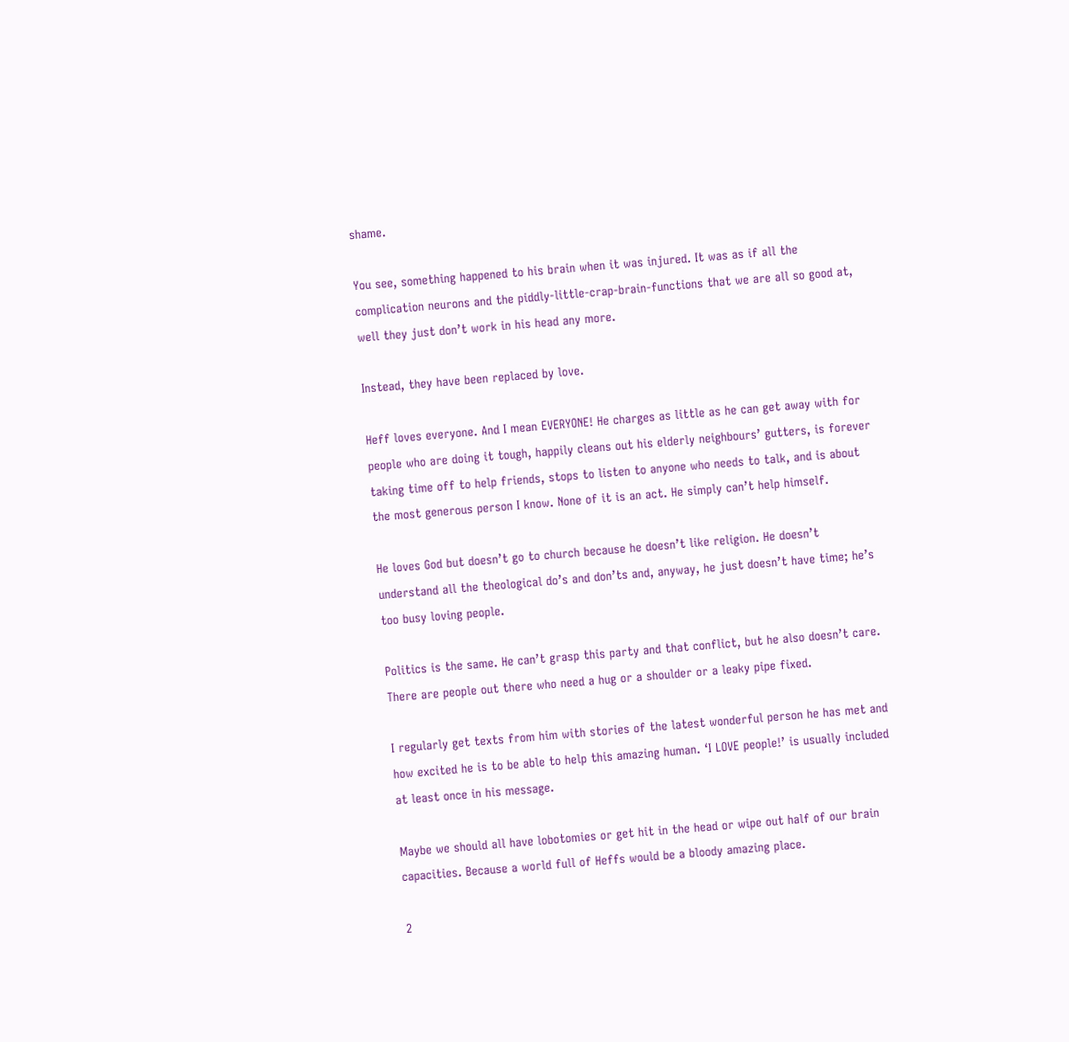shame.

You see, something happened to his brain when it was injured. It was as if all the complication neurons and the piddly-little-crap-brain-functions that we are all so good at, well they just don’t work in his head any more.

Instead, they have been replaced by love.

Heff loves everyone. And I mean EVERYONE! He charges as little as he can get away with for people who are doing it tough, happily cleans out his elderly neighbours’ gutters, is forever taking time off to help friends, stops to listen to anyone who needs to talk, and is about the most generous person I know. None of it is an act. He simply can’t help himself.

He loves God but doesn’t go to church because he doesn’t like religion. He doesn’t understand all the theological do’s and don’ts and, anyway, he just doesn’t have time; he’s too busy loving people.

Politics is the same. He can’t grasp this party and that conflict, but he also doesn’t care. There are people out there who need a hug or a shoulder or a leaky pipe fixed.

I regularly get texts from him with stories of the latest wonderful person he has met and how excited he is to be able to help this amazing human. ‘I LOVE people!’ is usually included at least once in his message.

Maybe we should all have lobotomies or get hit in the head or wipe out half of our brain capacities. Because a world full of Heffs would be a bloody amazing place.

2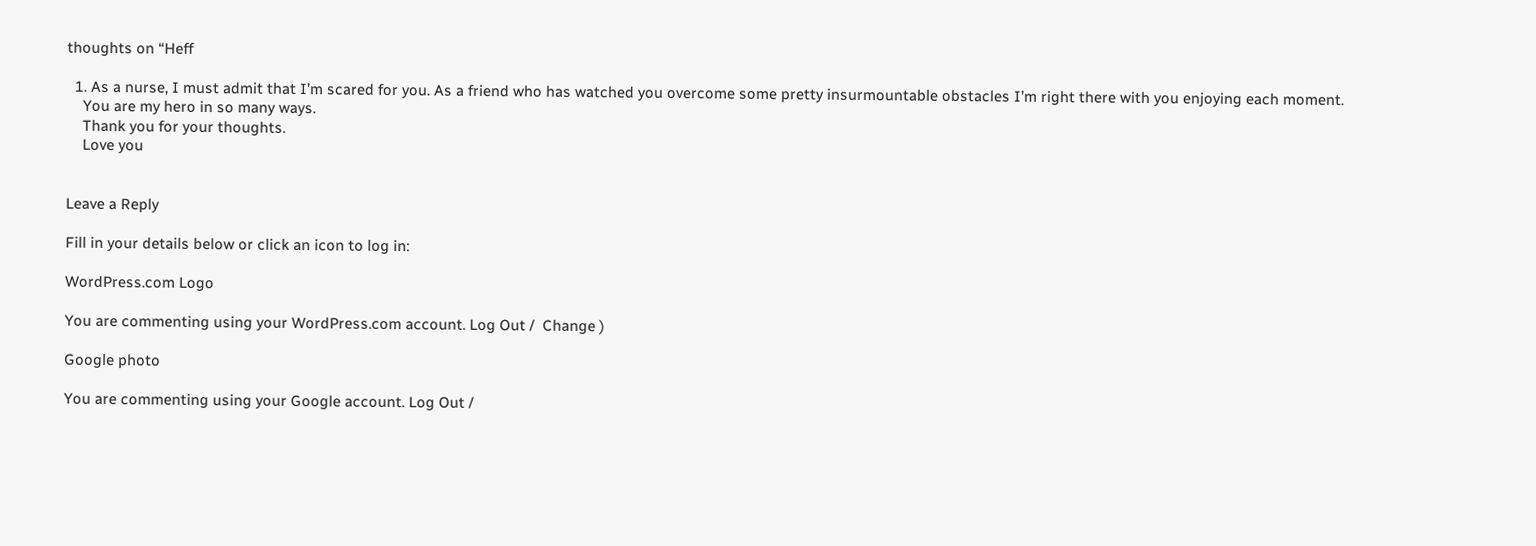thoughts on “Heff

  1. As a nurse, I must admit that I’m scared for you. As a friend who has watched you overcome some pretty insurmountable obstacles I’m right there with you enjoying each moment.
    You are my hero in so many ways.
    Thank you for your thoughts.
    Love you


Leave a Reply

Fill in your details below or click an icon to log in:

WordPress.com Logo

You are commenting using your WordPress.com account. Log Out /  Change )

Google photo

You are commenting using your Google account. Log Out /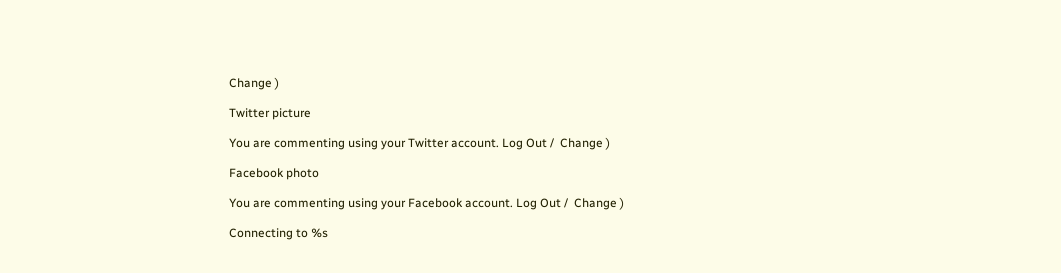Change )

Twitter picture

You are commenting using your Twitter account. Log Out /  Change )

Facebook photo

You are commenting using your Facebook account. Log Out /  Change )

Connecting to %s